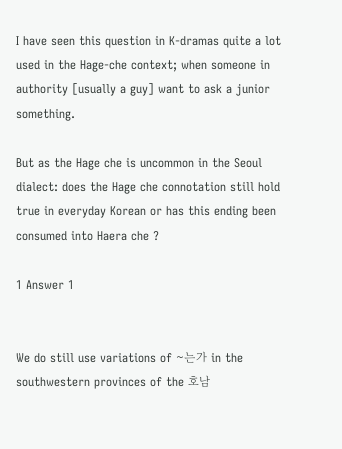I have seen this question in K-dramas quite a lot used in the Hage-che context; when someone in authority [usually a guy] want to ask a junior something.

But as the Hage che is uncommon in the Seoul dialect: does the Hage che connotation still hold true in everyday Korean or has this ending been consumed into Haera che ?

1 Answer 1


We do still use variations of ~는가 in the southwestern provinces of the 호남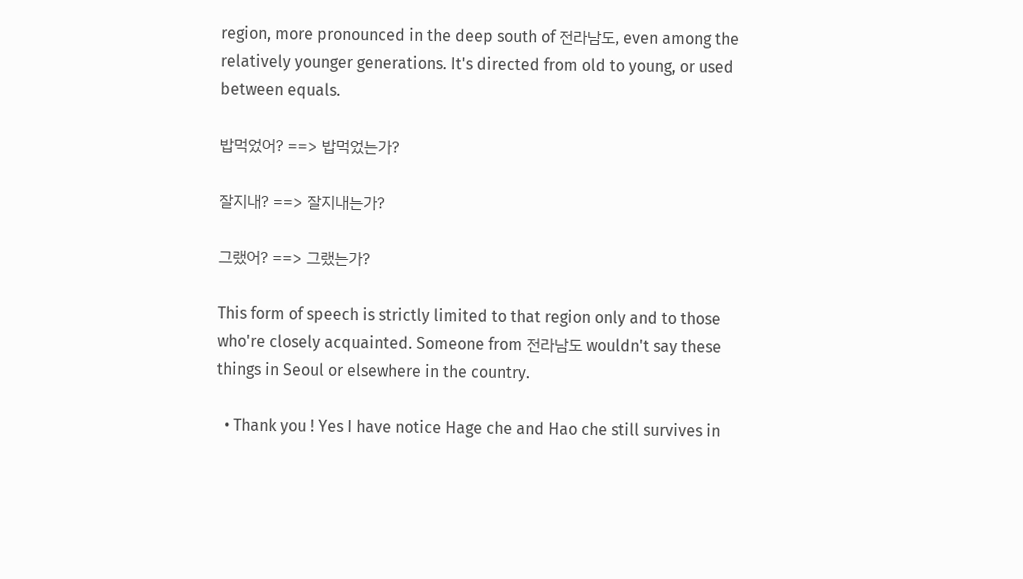region, more pronounced in the deep south of 전라남도, even among the relatively younger generations. It's directed from old to young, or used between equals.

밥먹었어? ==> 밥먹었는가?

잘지내? ==> 잘지내는가?

그랬어? ==> 그랬는가?

This form of speech is strictly limited to that region only and to those who're closely acquainted. Someone from 전라남도 wouldn't say these things in Seoul or elsewhere in the country.

  • Thank you ! Yes I have notice Hage che and Hao che still survives in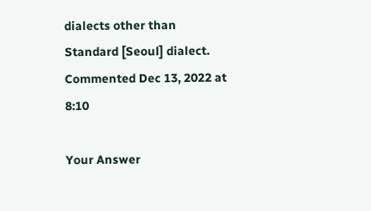dialects other than Standard [Seoul] dialect. Commented Dec 13, 2022 at 8:10

Your Answer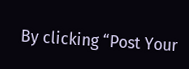By clicking “Post Your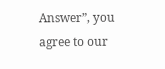Answer”, you agree to our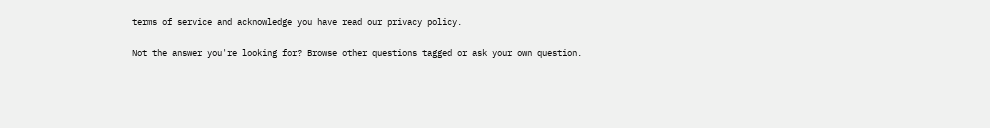terms of service and acknowledge you have read our privacy policy.

Not the answer you're looking for? Browse other questions tagged or ask your own question.